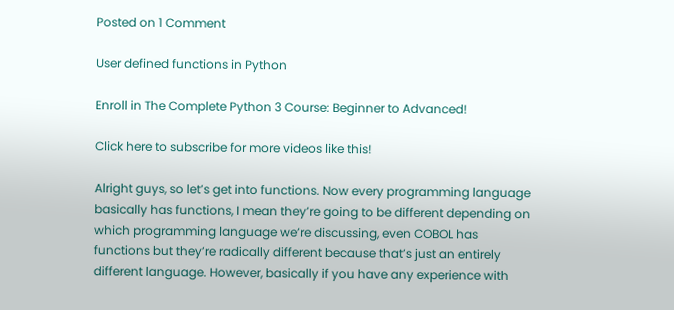Posted on 1 Comment

User defined functions in Python

Enroll in The Complete Python 3 Course: Beginner to Advanced!

Click here to subscribe for more videos like this!

Alright guys, so let’s get into functions. Now every programming language basically has functions, I mean they’re going to be different depending on which programming language we’re discussing, even COBOL has functions but they’re radically different because that’s just an entirely different language. However, basically if you have any experience with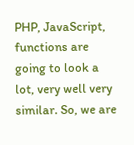PHP, JavaScript, functions are going to look a lot, very well very similar. So, we are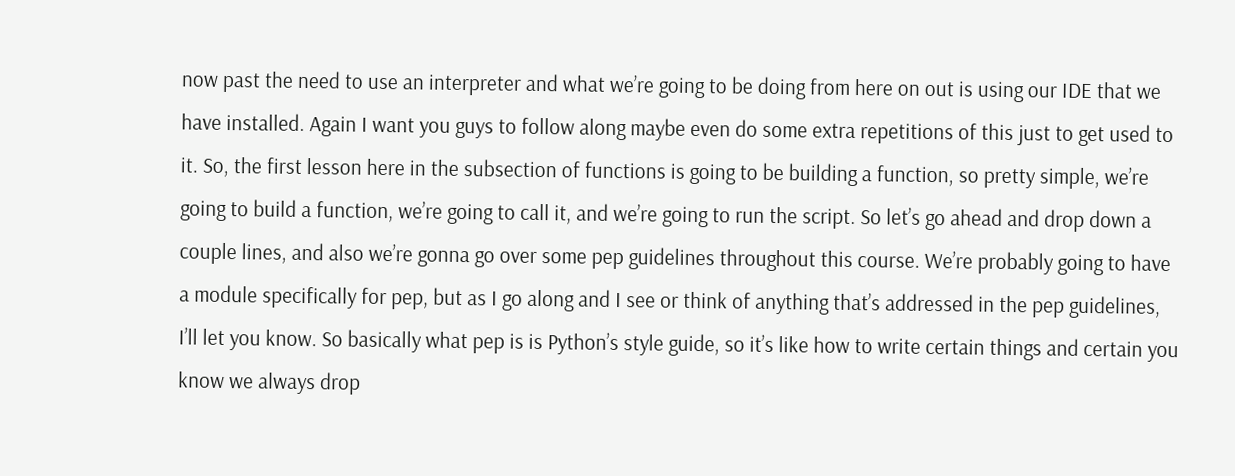now past the need to use an interpreter and what we’re going to be doing from here on out is using our IDE that we have installed. Again I want you guys to follow along maybe even do some extra repetitions of this just to get used to it. So, the first lesson here in the subsection of functions is going to be building a function, so pretty simple, we’re going to build a function, we’re going to call it, and we’re going to run the script. So let’s go ahead and drop down a couple lines, and also we’re gonna go over some pep guidelines throughout this course. We’re probably going to have a module specifically for pep, but as I go along and I see or think of anything that’s addressed in the pep guidelines, I’ll let you know. So basically what pep is is Python’s style guide, so it’s like how to write certain things and certain you know we always drop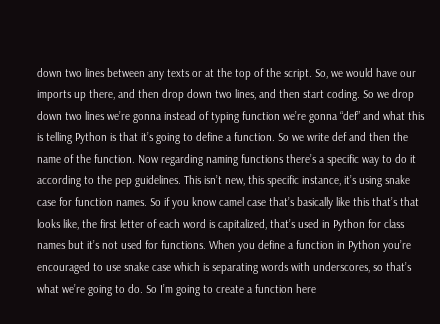down two lines between any texts or at the top of the script. So, we would have our imports up there, and then drop down two lines, and then start coding. So we drop down two lines we’re gonna instead of typing function we’re gonna “def” and what this is telling Python is that it’s going to define a function. So we write def and then the name of the function. Now regarding naming functions there’s a specific way to do it according to the pep guidelines. This isn’t new, this specific instance, it’s using snake case for function names. So if you know camel case that’s basically like this that’s that looks like, the first letter of each word is capitalized, that’s used in Python for class names but it’s not used for functions. When you define a function in Python you’re encouraged to use snake case which is separating words with underscores, so that’s what we’re going to do. So I’m going to create a function here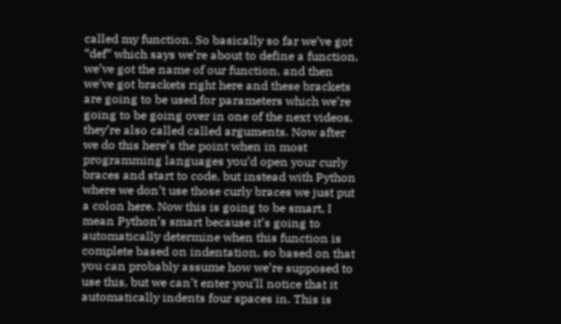called my function. So basically so far we’ve got “def” which says we’re about to define a function, we’ve got the name of our function, and then we’ve got brackets right here and these brackets are going to be used for parameters which we’re going to be going over in one of the next videos, they’re also called called arguments. Now after we do this here’s the point when in most programming languages you’d open your curly braces and start to code, but instead with Python where we don’t use those curly braces we just put a colon here. Now this is going to be smart, I mean Python’s smart because it’s going to automatically determine when this function is complete based on indentation, so based on that you can probably assume how we’re supposed to use this, but we can’t enter you’ll notice that it automatically indents four spaces in. This is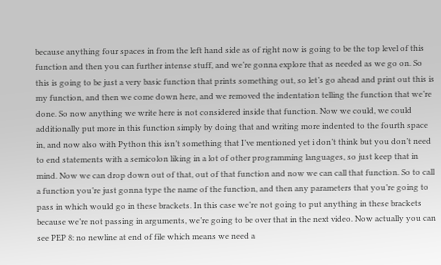because anything four spaces in from the left hand side as of right now is going to be the top level of this function and then you can further intense stuff, and we’re gonna explore that as needed as we go on. So this is going to be just a very basic function that prints something out, so let’s go ahead and print out this is my function, and then we come down here, and we removed the indentation telling the function that we’re done. So now anything we write here is not considered inside that function. Now we could, we could additionally put more in this function simply by doing that and writing more indented to the fourth space in, and now also with Python this isn’t something that I’ve mentioned yet i don’t think but you don’t need to end statements with a semicolon liking in a lot of other programming languages, so just keep that in mind. Now we can drop down out of that, out of that function and now we can call that function. So to call a function you’re just gonna type the name of the function, and then any parameters that you’re going to pass in which would go in these brackets. In this case we’re not going to put anything in these brackets because we’re not passing in arguments, we’re going to be over that in the next video. Now actually you can see PEP 8: no newline at end of file which means we need a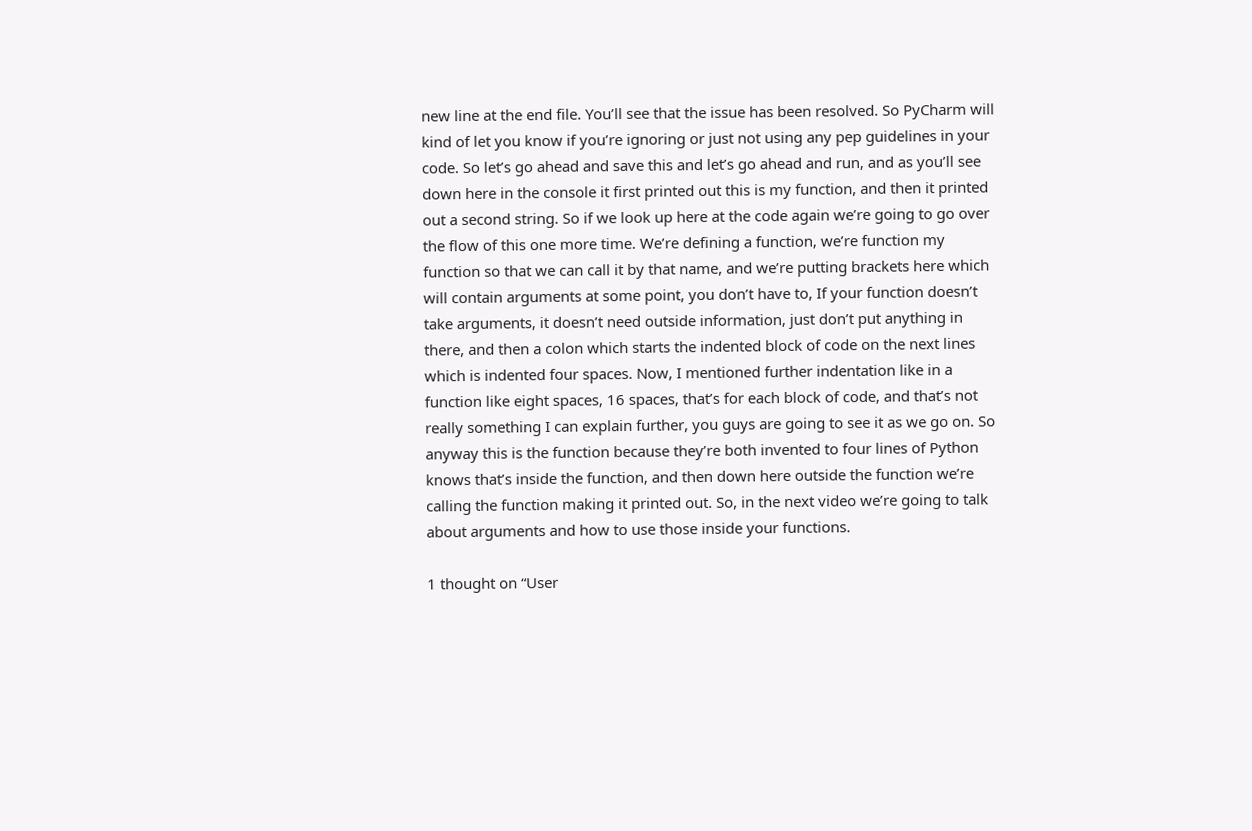new line at the end file. You’ll see that the issue has been resolved. So PyCharm will kind of let you know if you’re ignoring or just not using any pep guidelines in your code. So let’s go ahead and save this and let’s go ahead and run, and as you’ll see down here in the console it first printed out this is my function, and then it printed out a second string. So if we look up here at the code again we’re going to go over the flow of this one more time. We’re defining a function, we’re function my function so that we can call it by that name, and we’re putting brackets here which will contain arguments at some point, you don’t have to, If your function doesn’t take arguments, it doesn’t need outside information, just don’t put anything in there, and then a colon which starts the indented block of code on the next lines which is indented four spaces. Now, I mentioned further indentation like in a function like eight spaces, 16 spaces, that’s for each block of code, and that’s not really something I can explain further, you guys are going to see it as we go on. So anyway this is the function because they’re both invented to four lines of Python knows that’s inside the function, and then down here outside the function we’re calling the function making it printed out. So, in the next video we’re going to talk about arguments and how to use those inside your functions.

1 thought on “User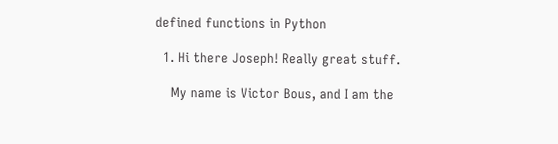defined functions in Python

  1. Hi there Joseph! Really great stuff.

    My name is Victor Bous, and I am the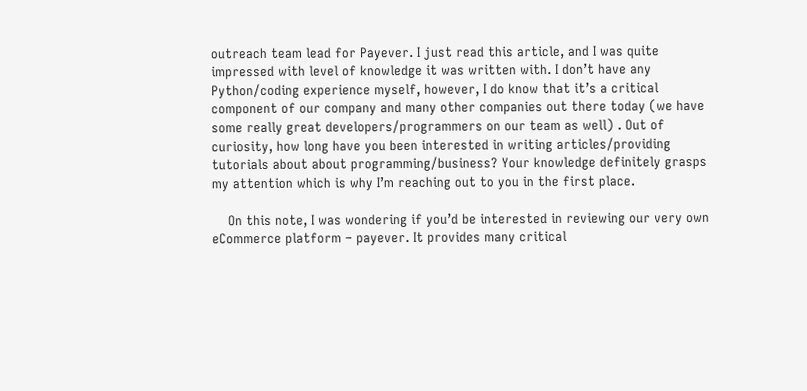outreach team lead for Payever. I just read this article, and I was quite impressed with level of knowledge it was written with. I don’t have any Python/coding experience myself, however, I do know that it’s a critical component of our company and many other companies out there today (we have some really great developers/programmers on our team as well) . Out of curiosity, how long have you been interested in writing articles/providing tutorials about about programming/business? Your knowledge definitely grasps my attention which is why I’m reaching out to you in the first place.

    On this note, I was wondering if you’d be interested in reviewing our very own eCommerce platform – payever. It provides many critical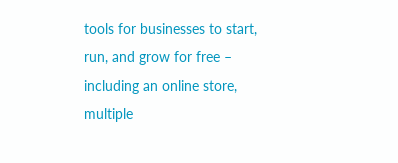tools for businesses to start, run, and grow for free – including an online store, multiple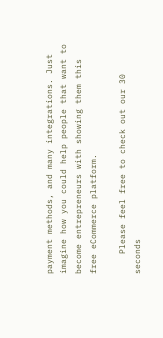payment methods, and many integrations. Just imagine how you could help people that want to become entrepreneurs with showing them this free eCommerce platform.

    Please feel free to check out our 30 seconds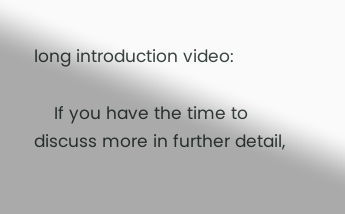long introduction video:

    If you have the time to discuss more in further detail,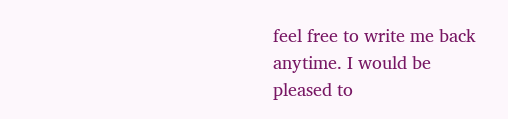feel free to write me back anytime. I would be pleased to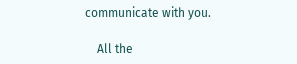communicate with you.

    All the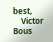best,
    Victor Bous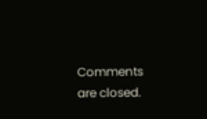Comments are closed.